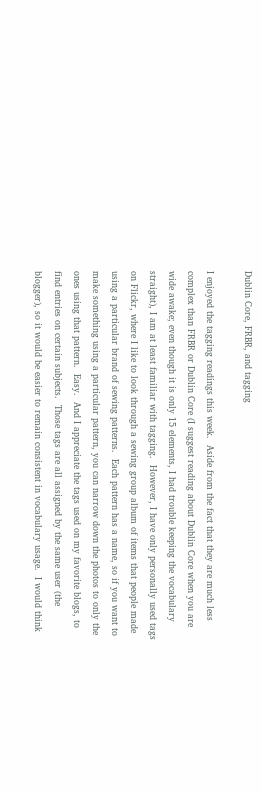Dublin Core, FRBR, and tagging

I enjoyed the tagging readings this week.  Aside from the fact that they are much less complex than FRBR or Dublin Core (I suggest reading about Dublin Core when you are wide awake; even though it is only 15 elements, I had trouble keeping the vocabulary straight), I am at least familiar with tagging.  However, I have only personally used tags on Flickr, where I like to look through a sewing group album of items that people made using a particular brand of sewing patterns.  Each pattern has a name, so if you want to make something using a particular pattern, you can narrow down the photos to only the ones using that pattern.  Easy.  And I appreciate the tags used on my favorite blogs, to find entries on certain subjects.  Those tags are all assigned by the same user (the blogger), so it would be easier to remain consistent in vocabulary usage.  I would think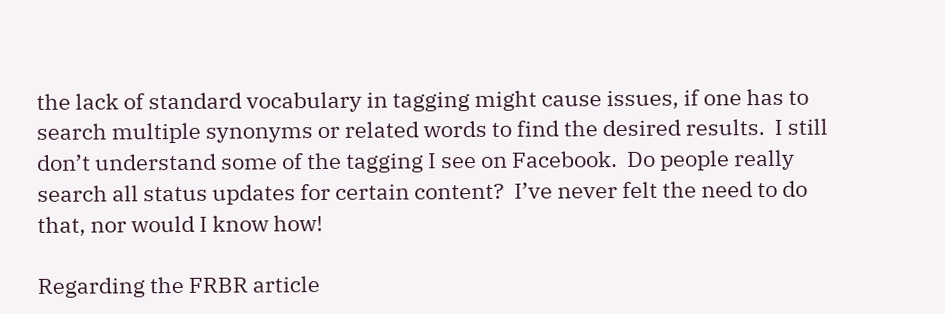the lack of standard vocabulary in tagging might cause issues, if one has to search multiple synonyms or related words to find the desired results.  I still don’t understand some of the tagging I see on Facebook.  Do people really search all status updates for certain content?  I’ve never felt the need to do that, nor would I know how!

Regarding the FRBR article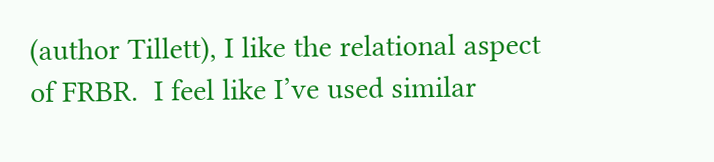(author Tillett), I like the relational aspect of FRBR.  I feel like I’ve used similar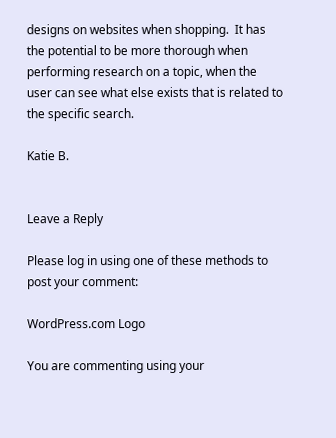designs on websites when shopping.  It has the potential to be more thorough when performing research on a topic, when the user can see what else exists that is related to the specific search.

Katie B.


Leave a Reply

Please log in using one of these methods to post your comment:

WordPress.com Logo

You are commenting using your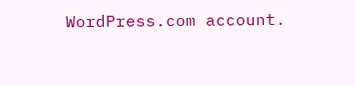WordPress.com account.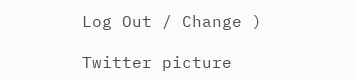Log Out / Change )

Twitter picture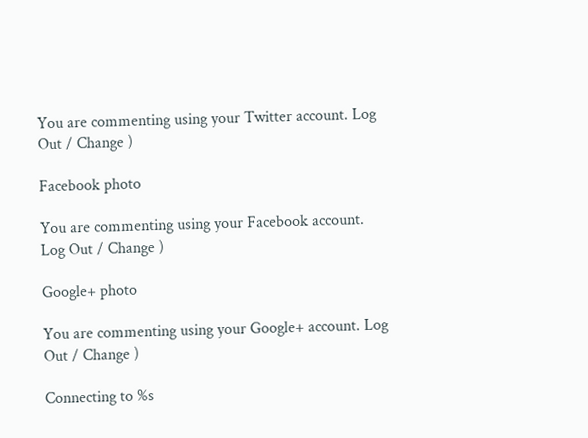You are commenting using your Twitter account. Log Out / Change )

Facebook photo

You are commenting using your Facebook account. Log Out / Change )

Google+ photo

You are commenting using your Google+ account. Log Out / Change )

Connecting to %s